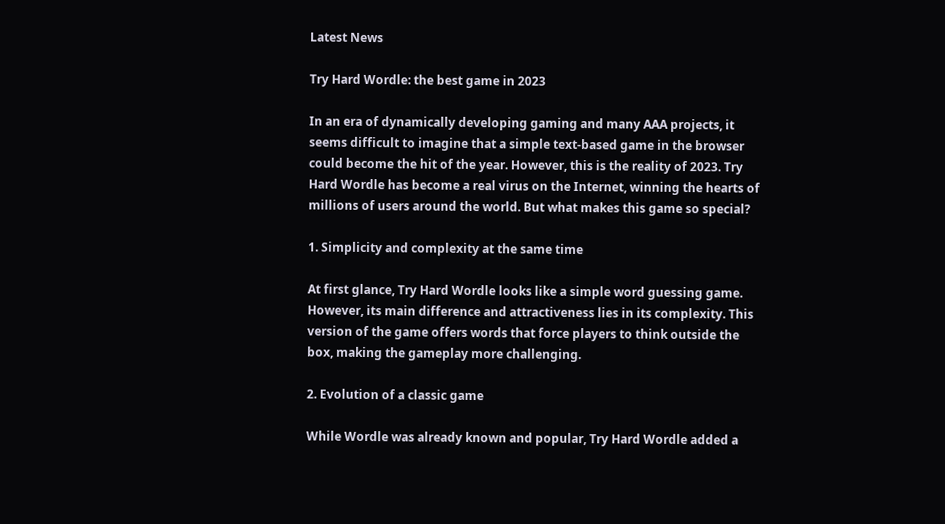Latest News

Try Hard Wordle: the best game in 2023

In an era of dynamically developing gaming and many AAA projects, it seems difficult to imagine that a simple text-based game in the browser could become the hit of the year. However, this is the reality of 2023. Try Hard Wordle has become a real virus on the Internet, winning the hearts of millions of users around the world. But what makes this game so special?

1. Simplicity and complexity at the same time

At first glance, Try Hard Wordle looks like a simple word guessing game. However, its main difference and attractiveness lies in its complexity. This version of the game offers words that force players to think outside the box, making the gameplay more challenging.

2. Evolution of a classic game

While Wordle was already known and popular, Try Hard Wordle added a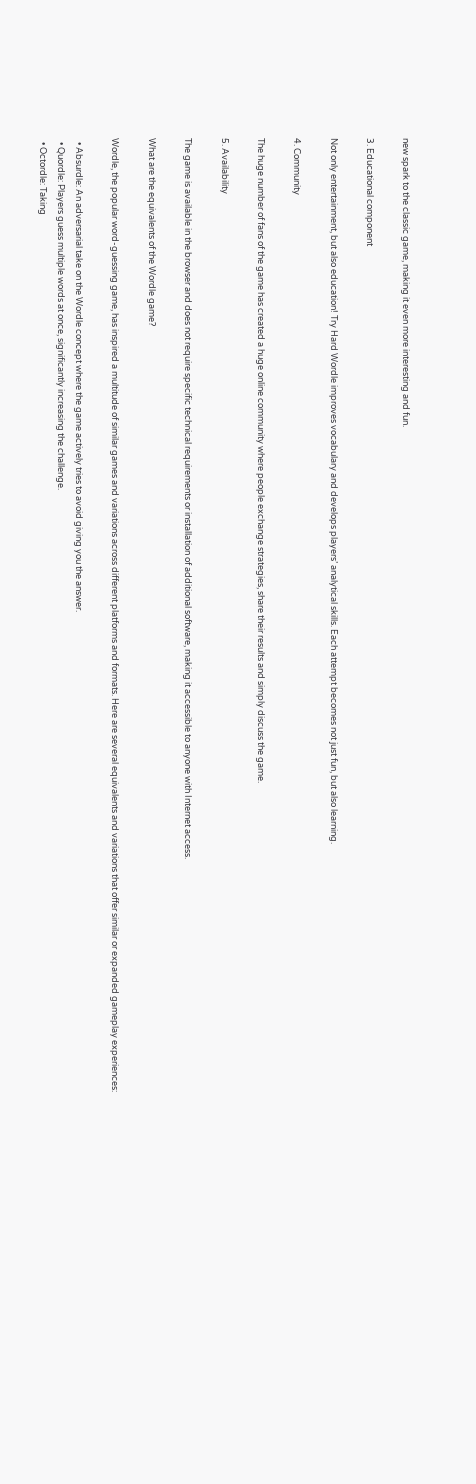new spark to the classic game, making it even more interesting and fun.

3. Educational component

Not only entertainment, but also education! Try Hard Wordle improves vocabulary and develops players’ analytical skills. Each attempt becomes not just fun, but also learning.

4. Community

The huge number of fans of the game has created a huge online community where people exchange strategies, share their results and simply discuss the game.

5. Availability

The game is available in the browser and does not require specific technical requirements or installation of additional software, making it accessible to anyone with Internet access.

What are the equivalents of the Wordle game?

Wordle, the popular word-guessing game, has inspired a multitude of similar games and variations across different platforms and formats. Here are several equivalents and variations that offer similar or expanded gameplay experiences:

  • Absurdle: An adversarial take on the Wordle concept where the game actively tries to avoid giving you the answer.
  • Quordle: Players guess multiple words at once, significantly increasing the challenge.
  • Octordle: Taking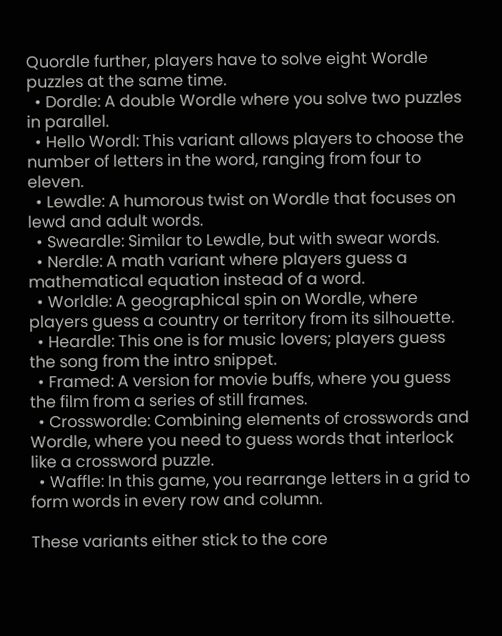Quordle further, players have to solve eight Wordle puzzles at the same time.
  • Dordle: A double Wordle where you solve two puzzles in parallel.
  • Hello Wordl: This variant allows players to choose the number of letters in the word, ranging from four to eleven.
  • Lewdle: A humorous twist on Wordle that focuses on lewd and adult words.
  • Sweardle: Similar to Lewdle, but with swear words.
  • Nerdle: A math variant where players guess a mathematical equation instead of a word.
  • Worldle: A geographical spin on Wordle, where players guess a country or territory from its silhouette.
  • Heardle: This one is for music lovers; players guess the song from the intro snippet.
  • Framed: A version for movie buffs, where you guess the film from a series of still frames.
  • Crosswordle: Combining elements of crosswords and Wordle, where you need to guess words that interlock like a crossword puzzle.
  • Waffle: In this game, you rearrange letters in a grid to form words in every row and column.

These variants either stick to the core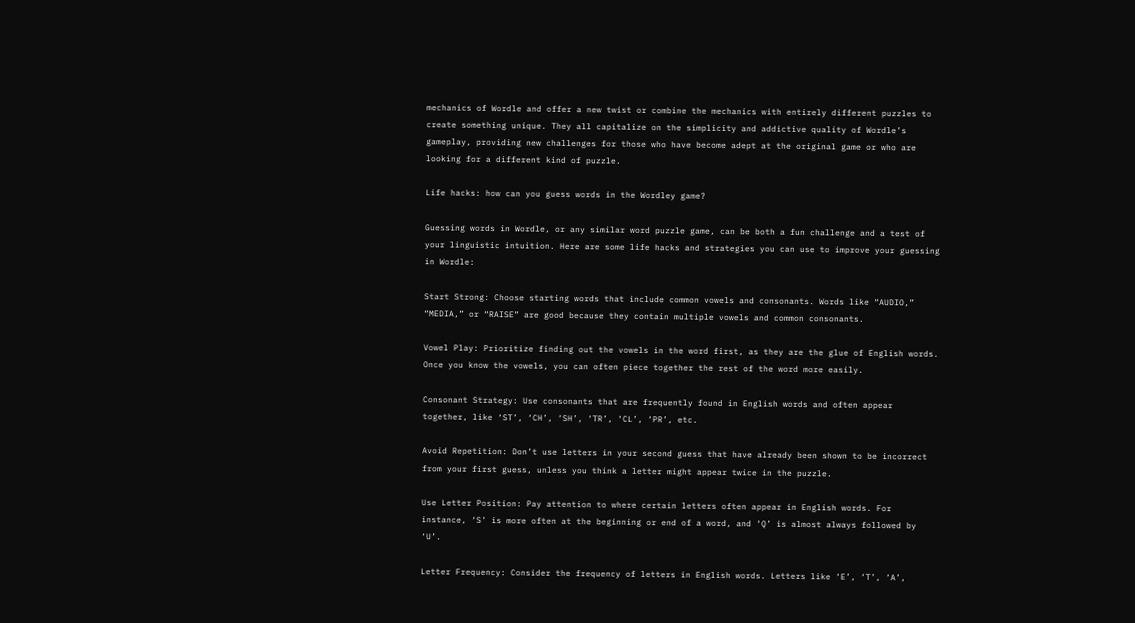mechanics of Wordle and offer a new twist or combine the mechanics with entirely different puzzles to create something unique. They all capitalize on the simplicity and addictive quality of Wordle’s gameplay, providing new challenges for those who have become adept at the original game or who are looking for a different kind of puzzle.

Life hacks: how can you guess words in the Wordley game?

Guessing words in Wordle, or any similar word puzzle game, can be both a fun challenge and a test of your linguistic intuition. Here are some life hacks and strategies you can use to improve your guessing in Wordle:

Start Strong: Choose starting words that include common vowels and consonants. Words like “AUDIO,” “MEDIA,” or “RAISE” are good because they contain multiple vowels and common consonants.

Vowel Play: Prioritize finding out the vowels in the word first, as they are the glue of English words. Once you know the vowels, you can often piece together the rest of the word more easily.

Consonant Strategy: Use consonants that are frequently found in English words and often appear together, like ‘ST’, ‘CH’, ‘SH’, ‘TR’, ‘CL’, ‘PR’, etc.

Avoid Repetition: Don’t use letters in your second guess that have already been shown to be incorrect from your first guess, unless you think a letter might appear twice in the puzzle.

Use Letter Position: Pay attention to where certain letters often appear in English words. For instance, ‘S’ is more often at the beginning or end of a word, and ‘Q’ is almost always followed by ‘U’.

Letter Frequency: Consider the frequency of letters in English words. Letters like ‘E’, ‘T’, ‘A’,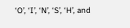‘O’, ‘I’, ‘N’, ‘S’, ‘H’, and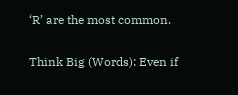‘R’ are the most common.

Think Big (Words): Even if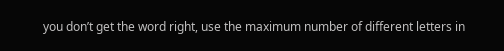you don’t get the word right, use the maximum number of different letters in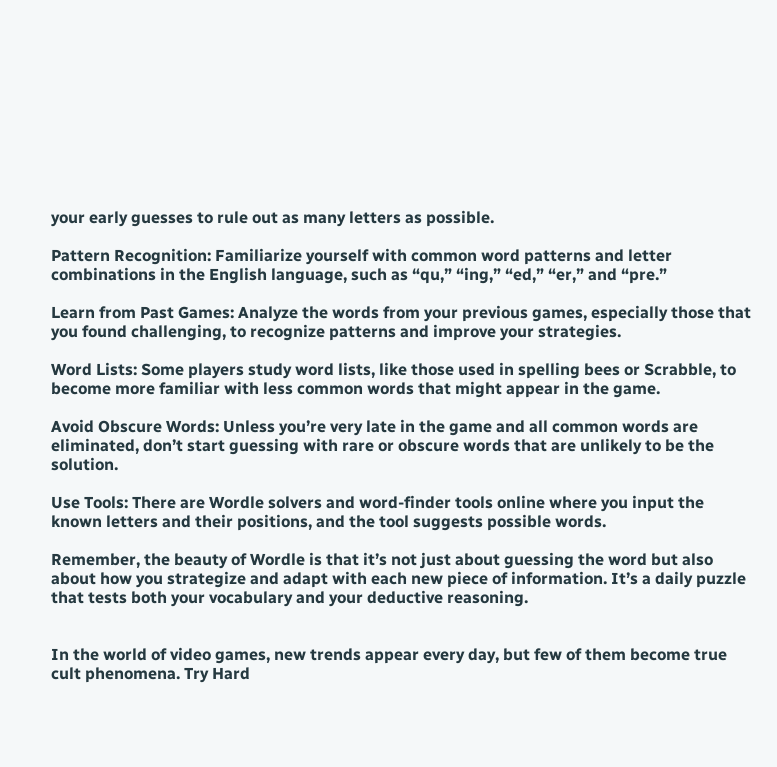your early guesses to rule out as many letters as possible.

Pattern Recognition: Familiarize yourself with common word patterns and letter combinations in the English language, such as “qu,” “ing,” “ed,” “er,” and “pre.”

Learn from Past Games: Analyze the words from your previous games, especially those that you found challenging, to recognize patterns and improve your strategies.

Word Lists: Some players study word lists, like those used in spelling bees or Scrabble, to become more familiar with less common words that might appear in the game.

Avoid Obscure Words: Unless you’re very late in the game and all common words are eliminated, don’t start guessing with rare or obscure words that are unlikely to be the solution.

Use Tools: There are Wordle solvers and word-finder tools online where you input the known letters and their positions, and the tool suggests possible words.

Remember, the beauty of Wordle is that it’s not just about guessing the word but also about how you strategize and adapt with each new piece of information. It’s a daily puzzle that tests both your vocabulary and your deductive reasoning.


In the world of video games, new trends appear every day, but few of them become true cult phenomena. Try Hard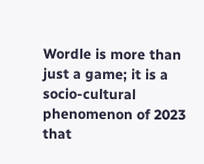Wordle is more than just a game; it is a socio-cultural phenomenon of 2023 that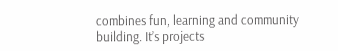combines fun, learning and community building. It’s projects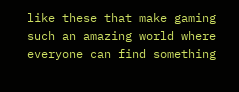like these that make gaming such an amazing world where everyone can find something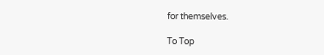for themselves.

To Top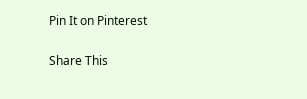Pin It on Pinterest

Share This